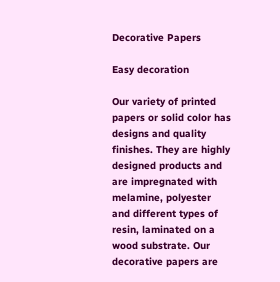Decorative Papers

Easy decoration

Our variety of printed papers or solid color has designs and quality finishes. They are highly designed products and are impregnated with melamine, polyester and different types of resin, laminated on a wood substrate. Our decorative papers are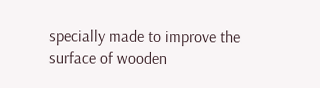specially made to improve the surface of wooden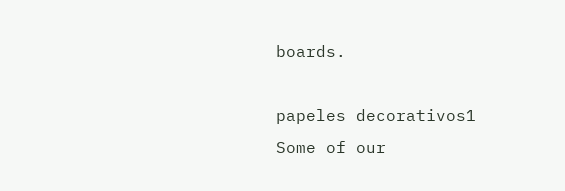boards.

papeles decorativos1
Some of our